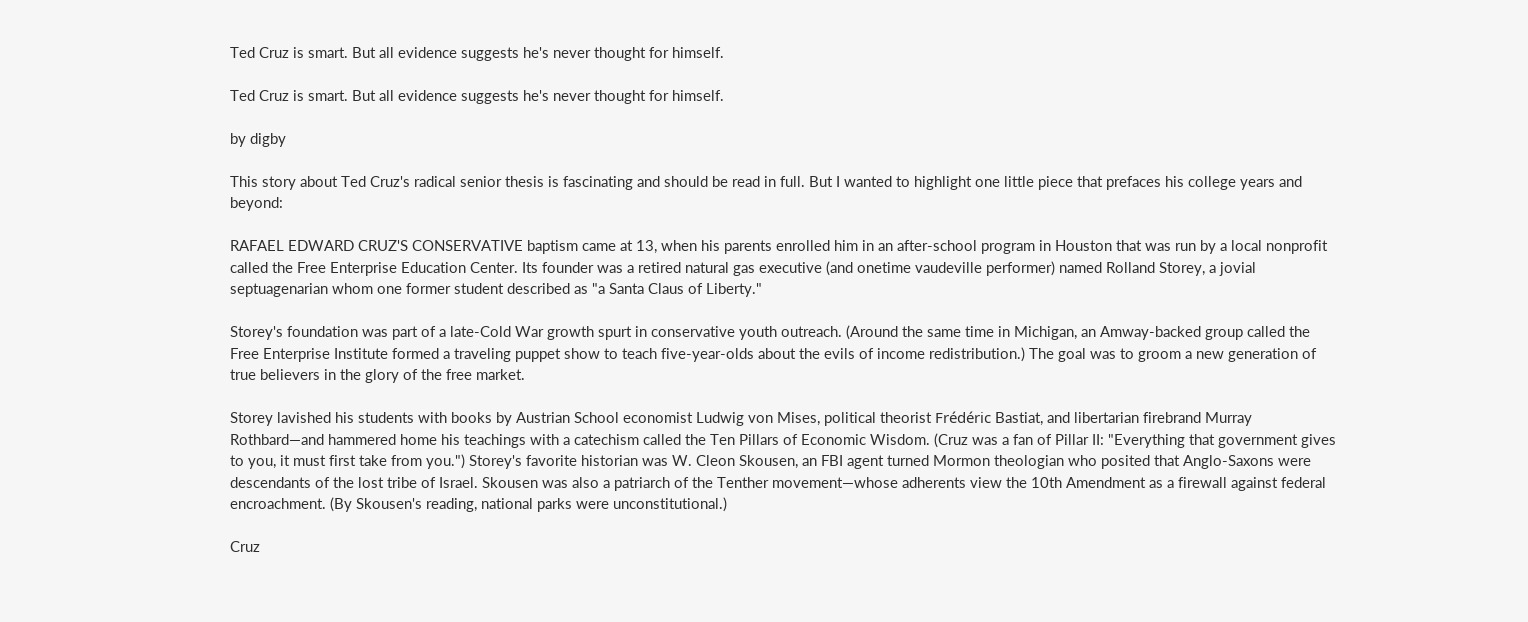Ted Cruz is smart. But all evidence suggests he's never thought for himself.

Ted Cruz is smart. But all evidence suggests he's never thought for himself.

by digby

This story about Ted Cruz's radical senior thesis is fascinating and should be read in full. But I wanted to highlight one little piece that prefaces his college years and beyond:

RAFAEL EDWARD CRUZ'S CONSERVATIVE baptism came at 13, when his parents enrolled him in an after-school program in Houston that was run by a local nonprofit called the Free Enterprise Education Center. Its founder was a retired natural gas executive (and onetime vaudeville performer) named Rolland Storey, a jovial septuagenarian whom one former student described as "a Santa Claus of Liberty."

Storey's foundation was part of a late-Cold War growth spurt in conservative youth outreach. (Around the same time in Michigan, an Amway-backed group called the Free Enterprise Institute formed a traveling puppet show to teach five-year-olds about the evils of income redistribution.) The goal was to groom a new generation of true believers in the glory of the free market.

Storey lavished his students with books by Austrian School economist Ludwig von Mises, political theorist Frédéric Bastiat, and libertarian firebrand Murray Rothbard—and hammered home his teachings with a catechism called the Ten Pillars of Economic Wisdom. (Cruz was a fan of Pillar II: "Everything that government gives to you, it must first take from you.") Storey's favorite historian was W. Cleon Skousen, an FBI agent turned Mormon theologian who posited that Anglo-Saxons were descendants of the lost tribe of Israel. Skousen was also a patriarch of the Tenther movement—whose adherents view the 10th Amendment as a firewall against federal encroachment. (By Skousen's reading, national parks were unconstitutional.)

Cruz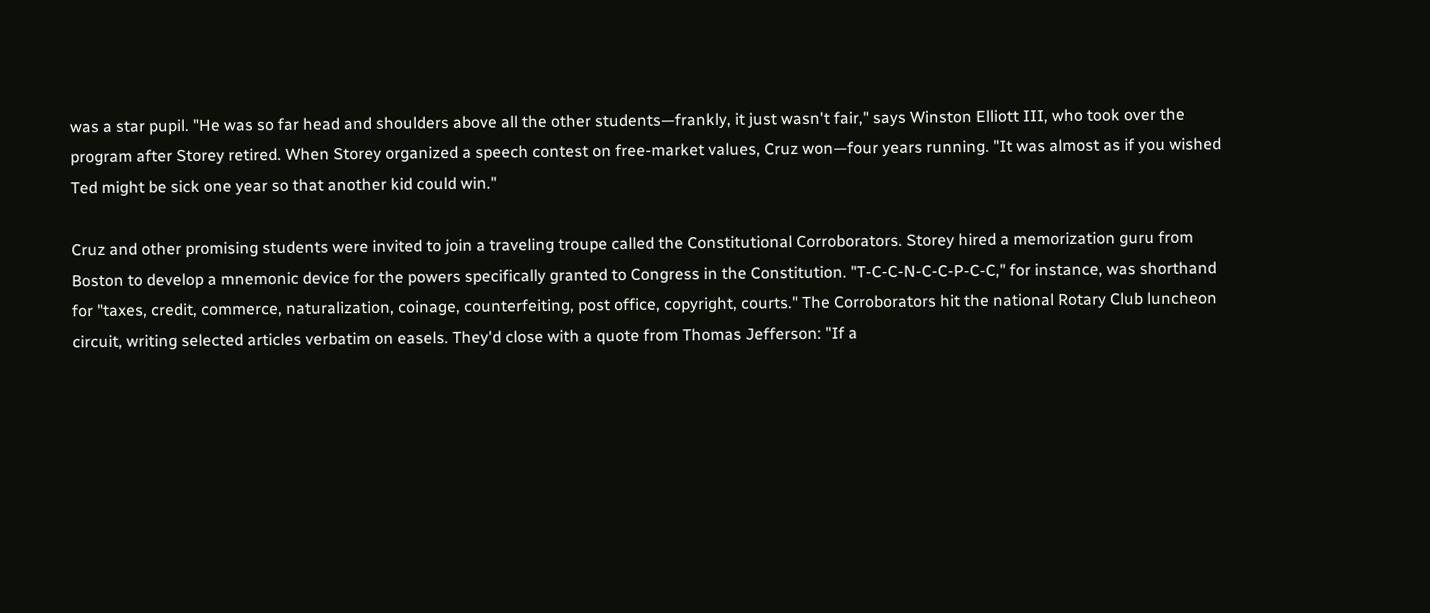was a star pupil. "He was so far head and shoulders above all the other students—frankly, it just wasn't fair," says Winston Elliott III, who took over the program after Storey retired. When Storey organized a speech contest on free-market values, Cruz won—four years running. "It was almost as if you wished Ted might be sick one year so that another kid could win."

Cruz and other promising students were invited to join a traveling troupe called the Constitutional Corroborators. Storey hired a memorization guru from Boston to develop a mnemonic device for the powers specifically granted to Congress in the Constitution. "T-C-C-N-C-C-P-C-C," for instance, was shorthand for "taxes, credit, commerce, naturalization, coinage, counterfeiting, post office, copyright, courts." The Corroborators hit the national Rotary Club luncheon circuit, writing selected articles verbatim on easels. They'd close with a quote from Thomas Jefferson: "If a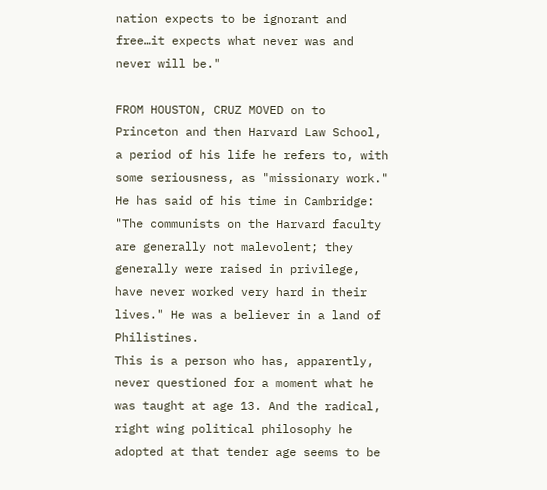nation expects to be ignorant and free…it expects what never was and never will be."

FROM HOUSTON, CRUZ MOVED on to Princeton and then Harvard Law School, a period of his life he refers to, with some seriousness, as "missionary work." He has said of his time in Cambridge: "The communists on the Harvard faculty are generally not malevolent; they generally were raised in privilege, have never worked very hard in their lives." He was a believer in a land of Philistines.
This is a person who has, apparently, never questioned for a moment what he was taught at age 13. And the radical, right wing political philosophy he adopted at that tender age seems to be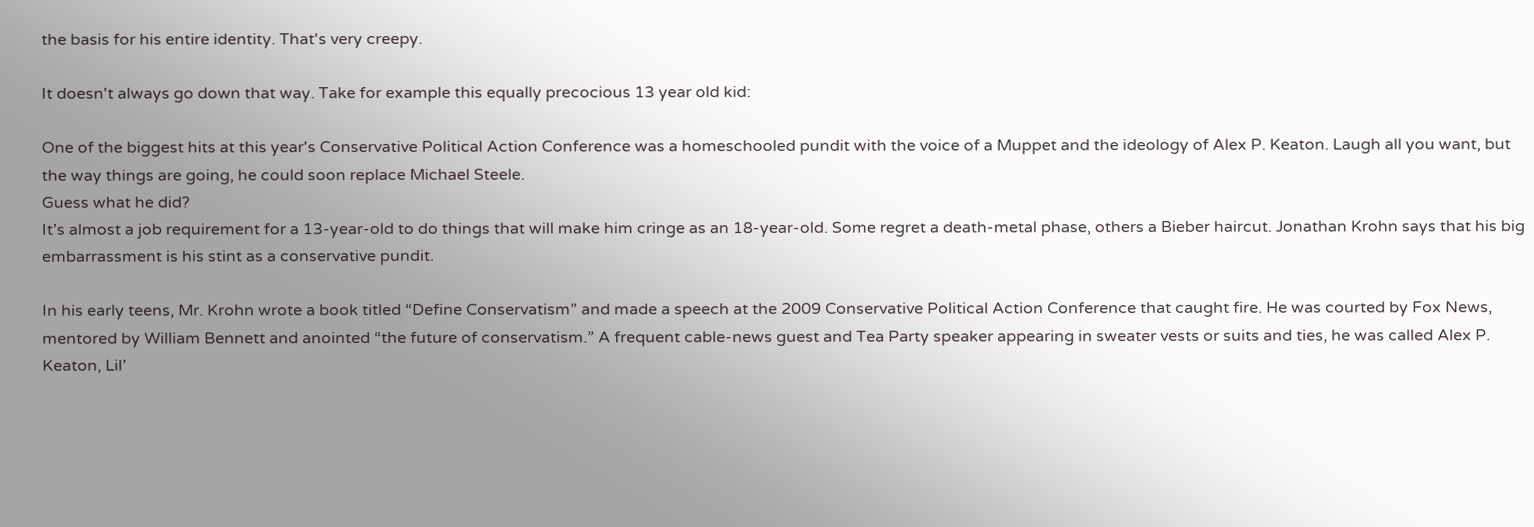the basis for his entire identity. That's very creepy.

It doesn't always go down that way. Take for example this equally precocious 13 year old kid:

One of the biggest hits at this year's Conservative Political Action Conference was a homeschooled pundit with the voice of a Muppet and the ideology of Alex P. Keaton. Laugh all you want, but the way things are going, he could soon replace Michael Steele.
Guess what he did?
It’s almost a job requirement for a 13-year-old to do things that will make him cringe as an 18-year-old. Some regret a death-metal phase, others a Bieber haircut. Jonathan Krohn says that his big embarrassment is his stint as a conservative pundit.

In his early teens, Mr. Krohn wrote a book titled “Define Conservatism” and made a speech at the 2009 Conservative Political Action Conference that caught fire. He was courted by Fox News, mentored by William Bennett and anointed “the future of conservatism.” A frequent cable-news guest and Tea Party speaker appearing in sweater vests or suits and ties, he was called Alex P. Keaton, Lil’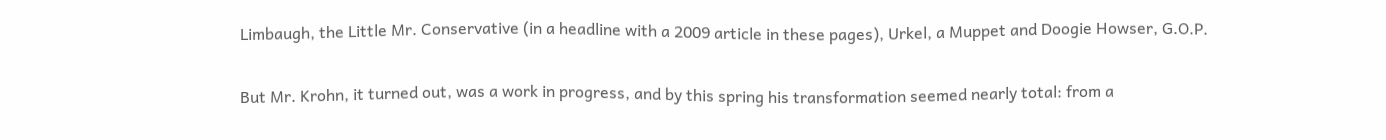Limbaugh, the Little Mr. Conservative (in a headline with a 2009 article in these pages), Urkel, a Muppet and Doogie Howser, G.O.P.

But Mr. Krohn, it turned out, was a work in progress, and by this spring his transformation seemed nearly total: from a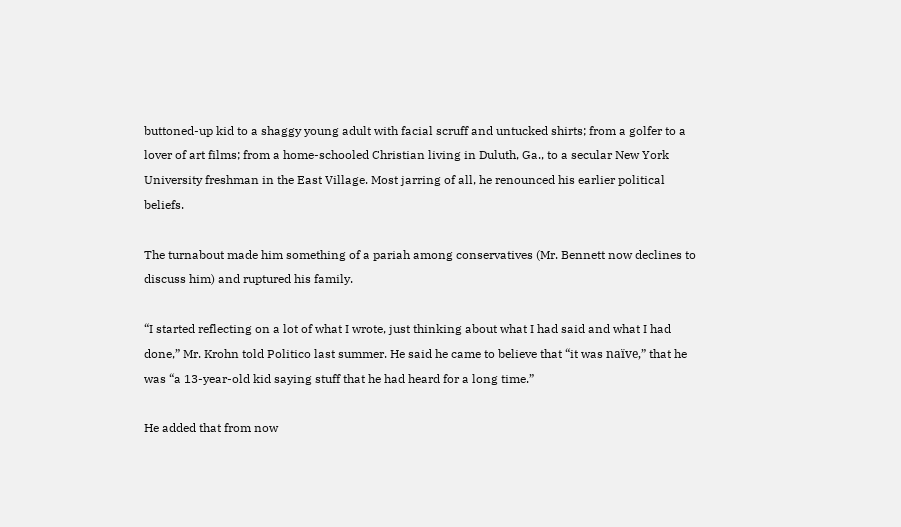buttoned-up kid to a shaggy young adult with facial scruff and untucked shirts; from a golfer to a lover of art films; from a home-schooled Christian living in Duluth, Ga., to a secular New York University freshman in the East Village. Most jarring of all, he renounced his earlier political beliefs.

The turnabout made him something of a pariah among conservatives (Mr. Bennett now declines to discuss him) and ruptured his family.

“I started reflecting on a lot of what I wrote, just thinking about what I had said and what I had done,” Mr. Krohn told Politico last summer. He said he came to believe that “it was naïve,” that he was “a 13-year-old kid saying stuff that he had heard for a long time.”

He added that from now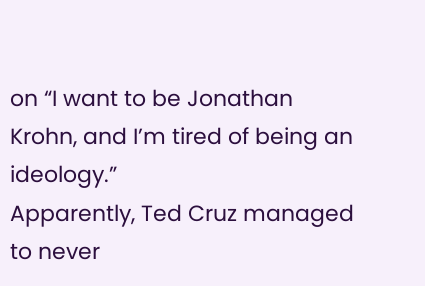on “I want to be Jonathan Krohn, and I’m tired of being an ideology.”
Apparently, Ted Cruz managed to never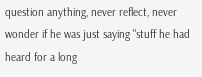question anything, never reflect, never wonder if he was just saying "stuff he had heard for a long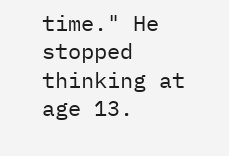time." He stopped thinking at age 13.